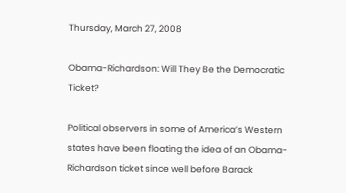Thursday, March 27, 2008

Obama-Richardson: Will They Be the Democratic Ticket?

Political observers in some of America’s Western states have been floating the idea of an Obama-Richardson ticket since well before Barack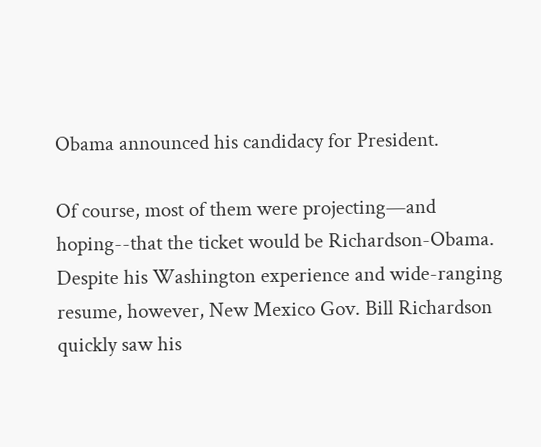Obama announced his candidacy for President.

Of course, most of them were projecting—and hoping--that the ticket would be Richardson-Obama. Despite his Washington experience and wide-ranging resume, however, New Mexico Gov. Bill Richardson quickly saw his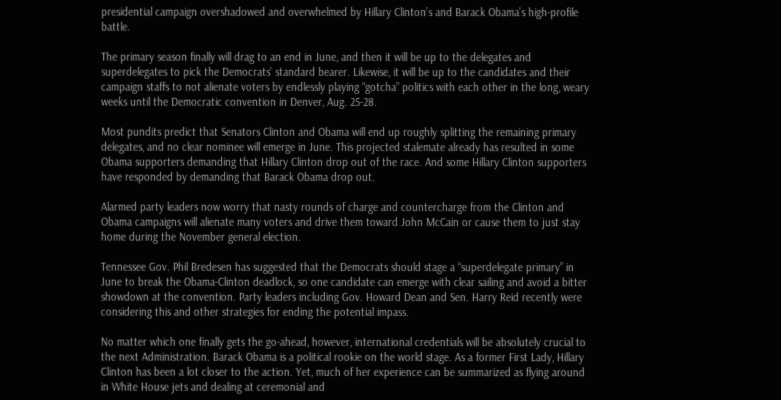presidential campaign overshadowed and overwhelmed by Hillary Clinton’s and Barack Obama’s high-profile battle.

The primary season finally will drag to an end in June, and then it will be up to the delegates and superdelegates to pick the Democrats’ standard bearer. Likewise, it will be up to the candidates and their campaign staffs to not alienate voters by endlessly playing “gotcha” politics with each other in the long, weary weeks until the Democratic convention in Denver, Aug. 25-28.

Most pundits predict that Senators Clinton and Obama will end up roughly splitting the remaining primary delegates, and no clear nominee will emerge in June. This projected stalemate already has resulted in some Obama supporters demanding that Hillary Clinton drop out of the race. And some Hillary Clinton supporters have responded by demanding that Barack Obama drop out.

Alarmed party leaders now worry that nasty rounds of charge and countercharge from the Clinton and Obama campaigns will alienate many voters and drive them toward John McCain or cause them to just stay home during the November general election.

Tennessee Gov. Phil Bredesen has suggested that the Democrats should stage a “superdelegate primary” in June to break the Obama-Clinton deadlock, so one candidate can emerge with clear sailing and avoid a bitter showdown at the convention. Party leaders including Gov. Howard Dean and Sen. Harry Reid recently were considering this and other strategies for ending the potential impass.

No matter which one finally gets the go-ahead, however, international credentials will be absolutely crucial to the next Administration. Barack Obama is a political rookie on the world stage. As a former First Lady, Hillary Clinton has been a lot closer to the action. Yet, much of her experience can be summarized as flying around in White House jets and dealing at ceremonial and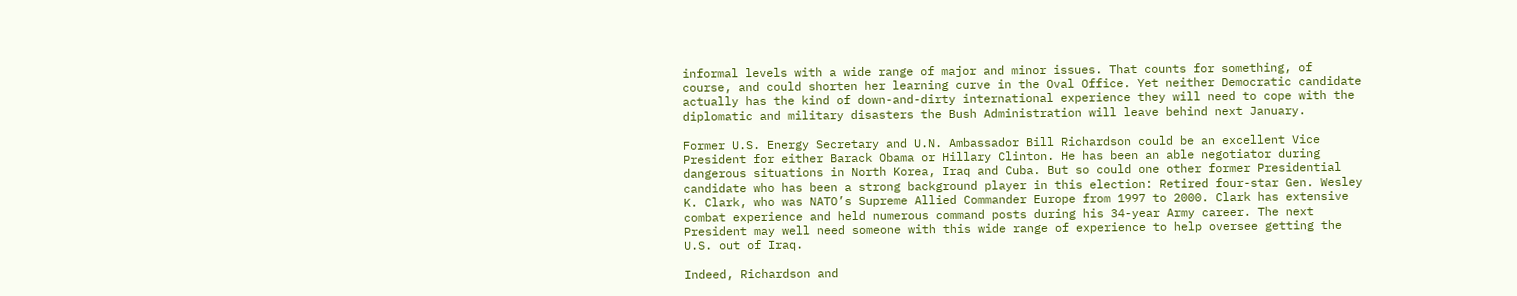informal levels with a wide range of major and minor issues. That counts for something, of course, and could shorten her learning curve in the Oval Office. Yet neither Democratic candidate actually has the kind of down-and-dirty international experience they will need to cope with the diplomatic and military disasters the Bush Administration will leave behind next January.

Former U.S. Energy Secretary and U.N. Ambassador Bill Richardson could be an excellent Vice President for either Barack Obama or Hillary Clinton. He has been an able negotiator during dangerous situations in North Korea, Iraq and Cuba. But so could one other former Presidential candidate who has been a strong background player in this election: Retired four-star Gen. Wesley K. Clark, who was NATO’s Supreme Allied Commander Europe from 1997 to 2000. Clark has extensive combat experience and held numerous command posts during his 34-year Army career. The next President may well need someone with this wide range of experience to help oversee getting the U.S. out of Iraq.

Indeed, Richardson and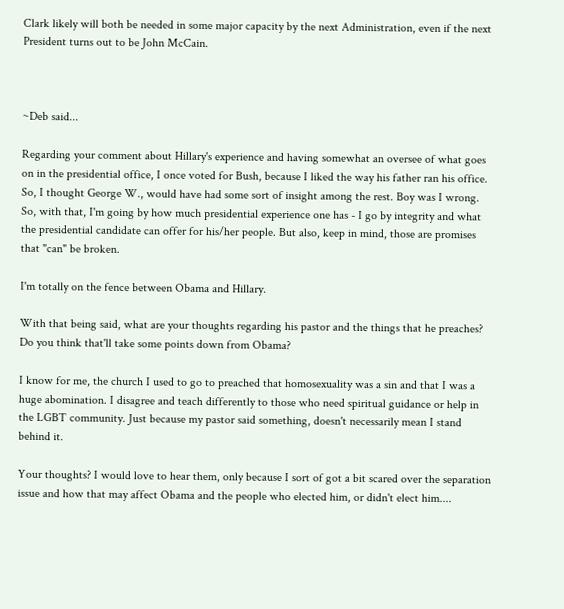Clark likely will both be needed in some major capacity by the next Administration, even if the next President turns out to be John McCain.



~Deb said...

Regarding your comment about Hillary's experience and having somewhat an oversee of what goes on in the presidential office, I once voted for Bush, because I liked the way his father ran his office. So, I thought George W., would have had some sort of insight among the rest. Boy was I wrong. So, with that, I'm going by how much presidential experience one has - I go by integrity and what the presidential candidate can offer for his/her people. But also, keep in mind, those are promises that "can" be broken.

I'm totally on the fence between Obama and Hillary.

With that being said, what are your thoughts regarding his pastor and the things that he preaches? Do you think that'll take some points down from Obama?

I know for me, the church I used to go to preached that homosexuality was a sin and that I was a huge abomination. I disagree and teach differently to those who need spiritual guidance or help in the LGBT community. Just because my pastor said something, doesn't necessarily mean I stand behind it.

Your thoughts? I would love to hear them, only because I sort of got a bit scared over the separation issue and how that may affect Obama and the people who elected him, or didn't elect him....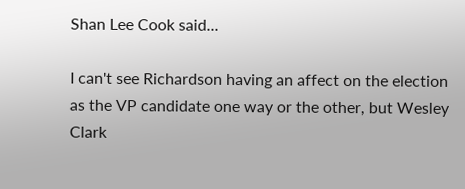Shan Lee Cook said...

I can't see Richardson having an affect on the election as the VP candidate one way or the other, but Wesley Clark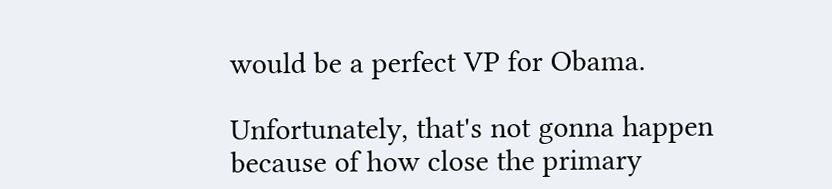would be a perfect VP for Obama.

Unfortunately, that's not gonna happen because of how close the primary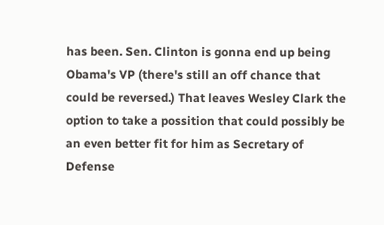has been. Sen. Clinton is gonna end up being Obama's VP (there's still an off chance that could be reversed.) That leaves Wesley Clark the option to take a possition that could possibly be an even better fit for him as Secretary of Defense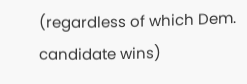(regardless of which Dem. candidate wins)